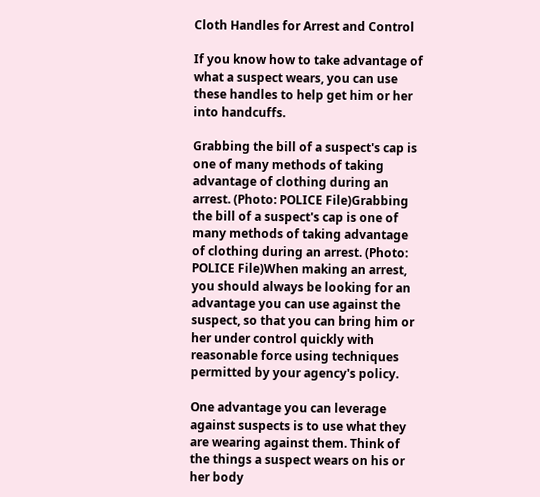Cloth Handles for Arrest and Control

If you know how to take advantage of what a suspect wears, you can use these handles to help get him or her into handcuffs.

Grabbing the bill of a suspect's cap is one of many methods of taking advantage of clothing during an arrest. (Photo: POLICE File)Grabbing the bill of a suspect's cap is one of many methods of taking advantage of clothing during an arrest. (Photo: POLICE File)When making an arrest, you should always be looking for an advantage you can use against the suspect, so that you can bring him or her under control quickly with reasonable force using techniques permitted by your agency's policy.

One advantage you can leverage against suspects is to use what they are wearing against them. Think of the things a suspect wears on his or her body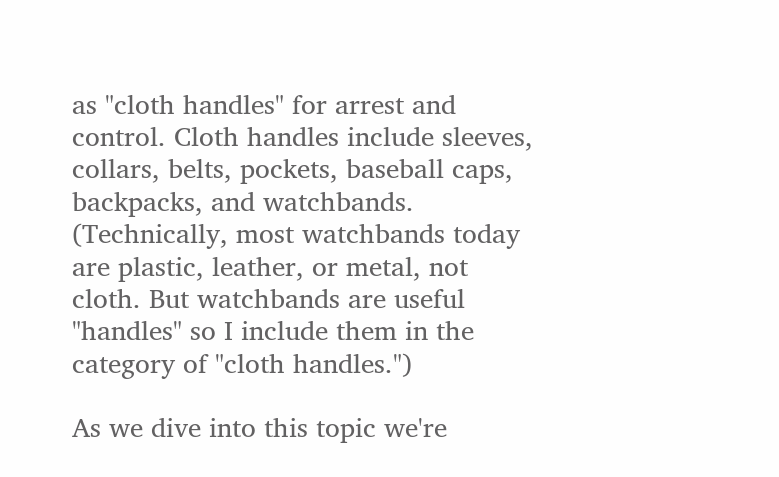as "cloth handles" for arrest and control. Cloth handles include sleeves, collars, belts, pockets, baseball caps, backpacks, and watchbands. (Technically, most watchbands today are plastic, leather, or metal, not cloth. But watchbands are useful "handles" so I include them in the category of "cloth handles.")

As we dive into this topic we're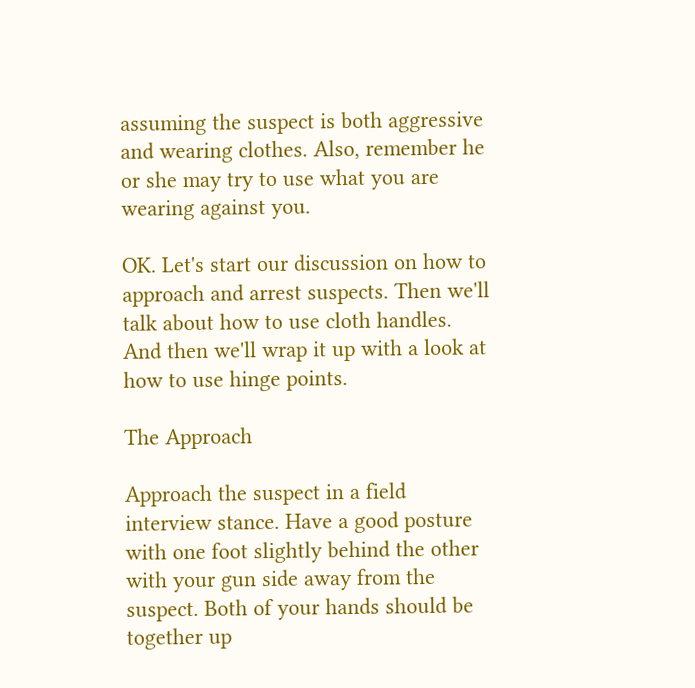assuming the suspect is both aggressive and wearing clothes. Also, remember he or she may try to use what you are wearing against you.

OK. Let's start our discussion on how to approach and arrest suspects. Then we'll talk about how to use cloth handles. And then we'll wrap it up with a look at how to use hinge points.

The Approach

Approach the suspect in a field interview stance. Have a good posture with one foot slightly behind the other with your gun side away from the suspect. Both of your hands should be together up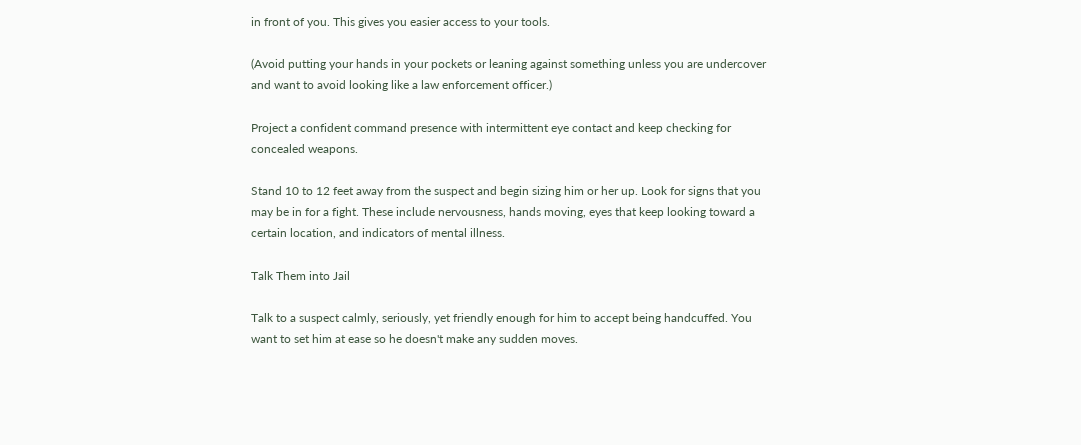in front of you. This gives you easier access to your tools.

(Avoid putting your hands in your pockets or leaning against something unless you are undercover and want to avoid looking like a law enforcement officer.)

Project a confident command presence with intermittent eye contact and keep checking for concealed weapons.

Stand 10 to 12 feet away from the suspect and begin sizing him or her up. Look for signs that you may be in for a fight. These include nervousness, hands moving, eyes that keep looking toward a certain location, and indicators of mental illness.

Talk Them into Jail

Talk to a suspect calmly, seriously, yet friendly enough for him to accept being handcuffed. You want to set him at ease so he doesn't make any sudden moves.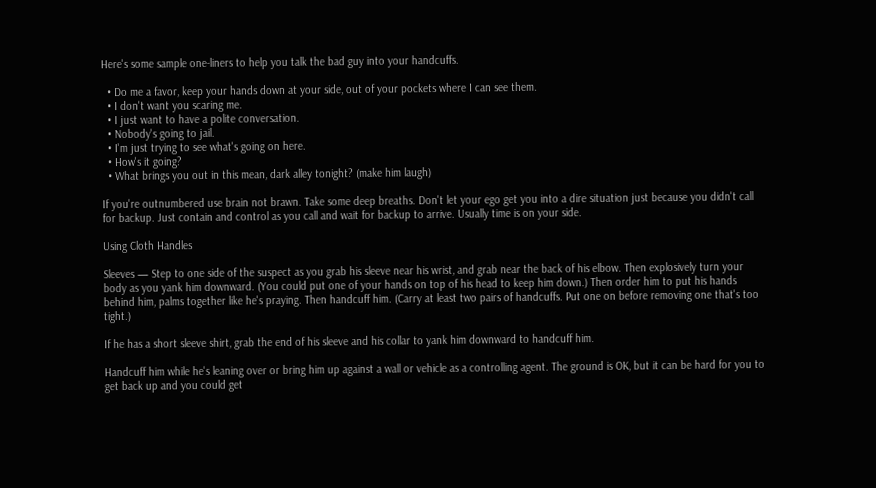Here's some sample one-liners to help you talk the bad guy into your handcuffs.

  • Do me a favor, keep your hands down at your side, out of your pockets where I can see them.
  • I don't want you scaring me.
  • I just want to have a polite conversation.
  • Nobody's going to jail.
  • I'm just trying to see what's going on here.
  • How's it going?
  • What brings you out in this mean, dark alley tonight? (make him laugh)

If you're outnumbered use brain not brawn. Take some deep breaths. Don't let your ego get you into a dire situation just because you didn't call for backup. Just contain and control as you call and wait for backup to arrive. Usually time is on your side.

Using Cloth Handles

Sleeves — Step to one side of the suspect as you grab his sleeve near his wrist, and grab near the back of his elbow. Then explosively turn your body as you yank him downward. (You could put one of your hands on top of his head to keep him down.) Then order him to put his hands behind him, palms together like he's praying. Then handcuff him. (Carry at least two pairs of handcuffs. Put one on before removing one that's too tight.)

If he has a short sleeve shirt, grab the end of his sleeve and his collar to yank him downward to handcuff him.

Handcuff him while he's leaning over or bring him up against a wall or vehicle as a controlling agent. The ground is OK, but it can be hard for you to get back up and you could get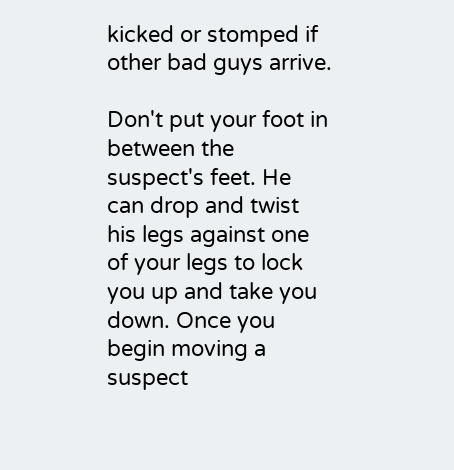kicked or stomped if other bad guys arrive.

Don't put your foot in between the suspect's feet. He can drop and twist his legs against one of your legs to lock you up and take you down. Once you begin moving a suspect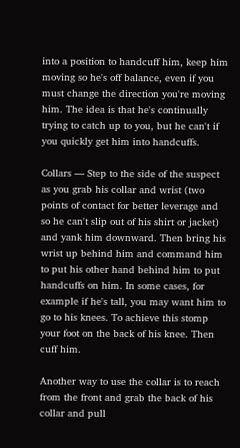into a position to handcuff him, keep him moving so he's off balance, even if you must change the direction you're moving him. The idea is that he's continually trying to catch up to you, but he can't if you quickly get him into handcuffs.

Collars — Step to the side of the suspect as you grab his collar and wrist (two points of contact for better leverage and so he can't slip out of his shirt or jacket) and yank him downward. Then bring his wrist up behind him and command him to put his other hand behind him to put handcuffs on him. In some cases, for example if he's tall, you may want him to go to his knees. To achieve this stomp your foot on the back of his knee. Then cuff him.

Another way to use the collar is to reach from the front and grab the back of his collar and pull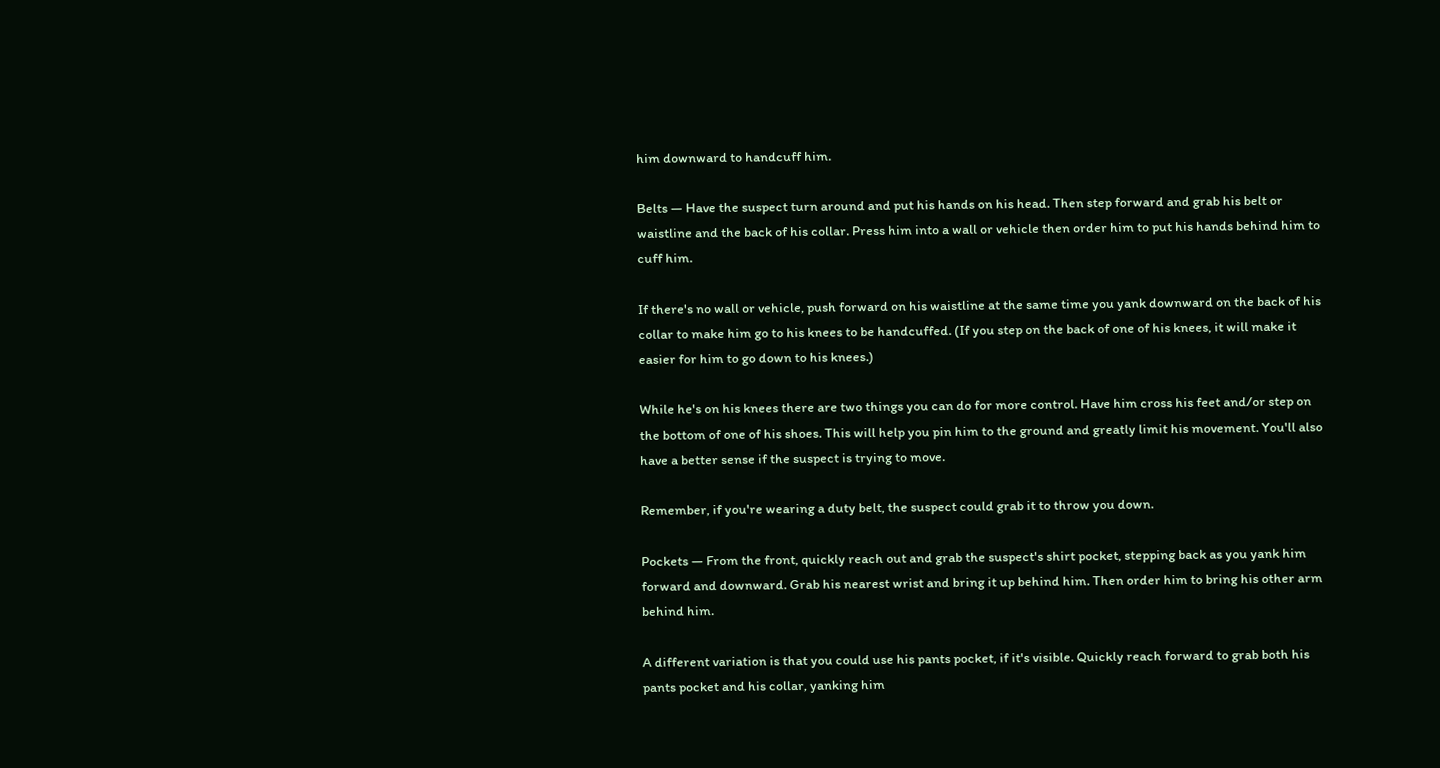him downward to handcuff him.

Belts — Have the suspect turn around and put his hands on his head. Then step forward and grab his belt or waistline and the back of his collar. Press him into a wall or vehicle then order him to put his hands behind him to cuff him.

If there's no wall or vehicle, push forward on his waistline at the same time you yank downward on the back of his collar to make him go to his knees to be handcuffed. (If you step on the back of one of his knees, it will make it easier for him to go down to his knees.)

While he's on his knees there are two things you can do for more control. Have him cross his feet and/or step on the bottom of one of his shoes. This will help you pin him to the ground and greatly limit his movement. You'll also have a better sense if the suspect is trying to move.

Remember, if you're wearing a duty belt, the suspect could grab it to throw you down.

Pockets — From the front, quickly reach out and grab the suspect's shirt pocket, stepping back as you yank him forward and downward. Grab his nearest wrist and bring it up behind him. Then order him to bring his other arm behind him.

A different variation is that you could use his pants pocket, if it's visible. Quickly reach forward to grab both his pants pocket and his collar, yanking him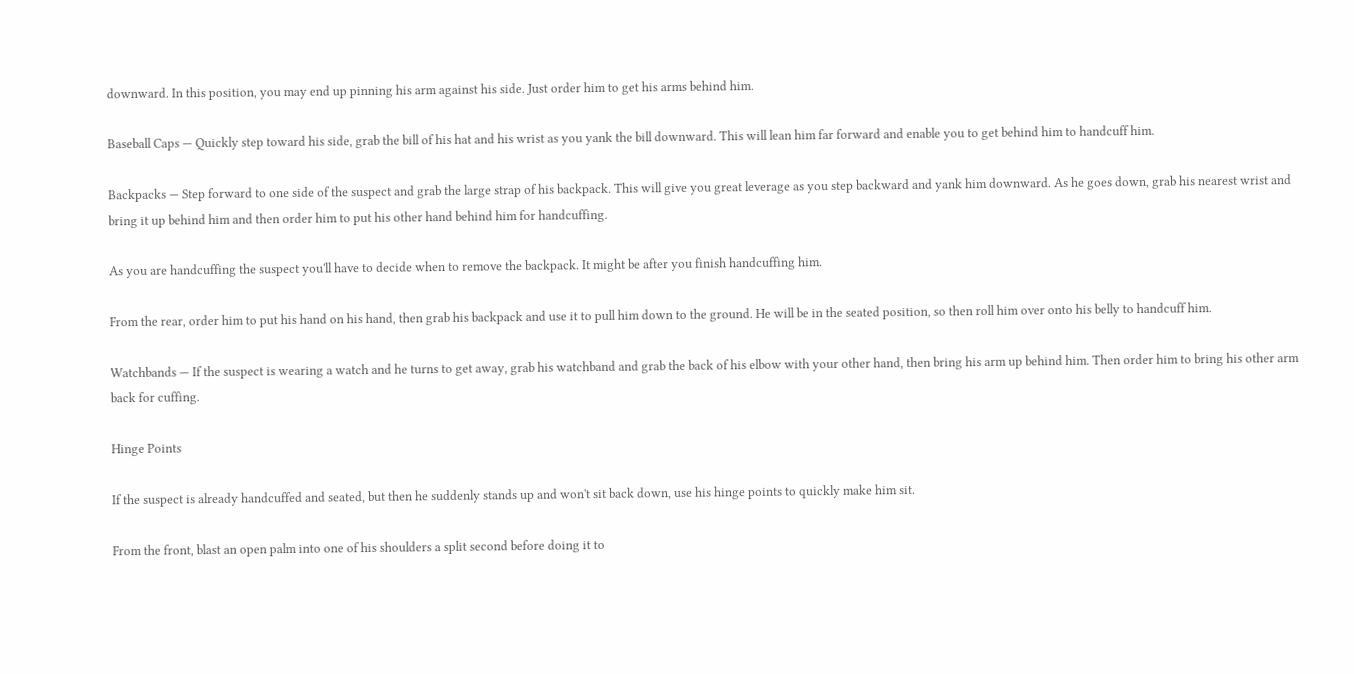downward. In this position, you may end up pinning his arm against his side. Just order him to get his arms behind him.

Baseball Caps — Quickly step toward his side, grab the bill of his hat and his wrist as you yank the bill downward. This will lean him far forward and enable you to get behind him to handcuff him.

Backpacks — Step forward to one side of the suspect and grab the large strap of his backpack. This will give you great leverage as you step backward and yank him downward. As he goes down, grab his nearest wrist and bring it up behind him and then order him to put his other hand behind him for handcuffing.

As you are handcuffing the suspect you'll have to decide when to remove the backpack. It might be after you finish handcuffing him.

From the rear, order him to put his hand on his hand, then grab his backpack and use it to pull him down to the ground. He will be in the seated position, so then roll him over onto his belly to handcuff him.

Watchbands — If the suspect is wearing a watch and he turns to get away, grab his watchband and grab the back of his elbow with your other hand, then bring his arm up behind him. Then order him to bring his other arm back for cuffing.

Hinge Points

If the suspect is already handcuffed and seated, but then he suddenly stands up and won't sit back down, use his hinge points to quickly make him sit.

From the front, blast an open palm into one of his shoulders a split second before doing it to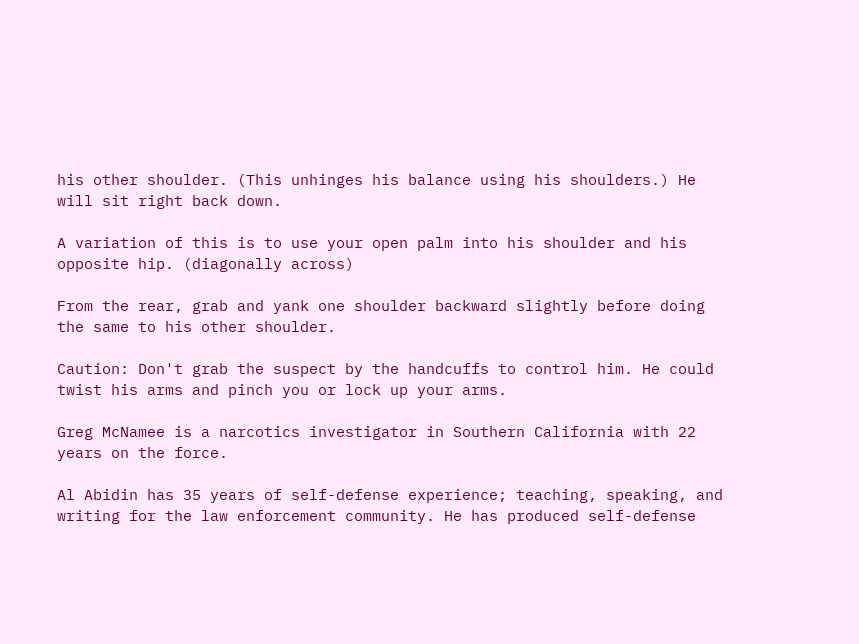his other shoulder. (This unhinges his balance using his shoulders.) He will sit right back down.

A variation of this is to use your open palm into his shoulder and his opposite hip. (diagonally across)

From the rear, grab and yank one shoulder backward slightly before doing the same to his other shoulder.

Caution: Don't grab the suspect by the handcuffs to control him. He could twist his arms and pinch you or lock up your arms.

Greg McNamee is a narcotics investigator in Southern California with 22 years on the force.

Al Abidin has 35 years of self-defense experience; teaching, speaking, and writing for the law enforcement community. He has produced self-defense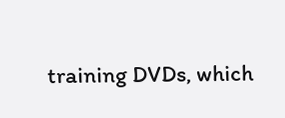training DVDs, which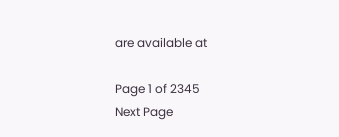are available at

Page 1 of 2345
Next Page